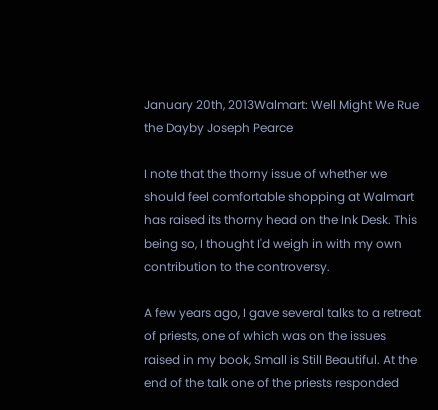January 20th, 2013Walmart: Well Might We Rue the Dayby Joseph Pearce

I note that the thorny issue of whether we should feel comfortable shopping at Walmart has raised its thorny head on the Ink Desk. This being so, I thought I'd weigh in with my own contribution to the controversy.

A few years ago, I gave several talks to a retreat of priests, one of which was on the issues raised in my book, Small is Still Beautiful. At the end of the talk one of the priests responded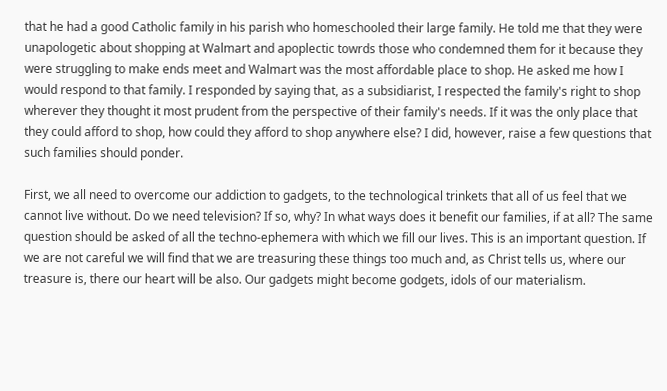that he had a good Catholic family in his parish who homeschooled their large family. He told me that they were unapologetic about shopping at Walmart and apoplectic towrds those who condemned them for it because they were struggling to make ends meet and Walmart was the most affordable place to shop. He asked me how I would respond to that family. I responded by saying that, as a subsidiarist, I respected the family's right to shop wherever they thought it most prudent from the perspective of their family's needs. If it was the only place that they could afford to shop, how could they afford to shop anywhere else? I did, however, raise a few questions that such families should ponder.

First, we all need to overcome our addiction to gadgets, to the technological trinkets that all of us feel that we cannot live without. Do we need television? If so, why? In what ways does it benefit our families, if at all? The same question should be asked of all the techno-ephemera with which we fill our lives. This is an important question. If we are not careful we will find that we are treasuring these things too much and, as Christ tells us, where our treasure is, there our heart will be also. Our gadgets might become godgets, idols of our materialism.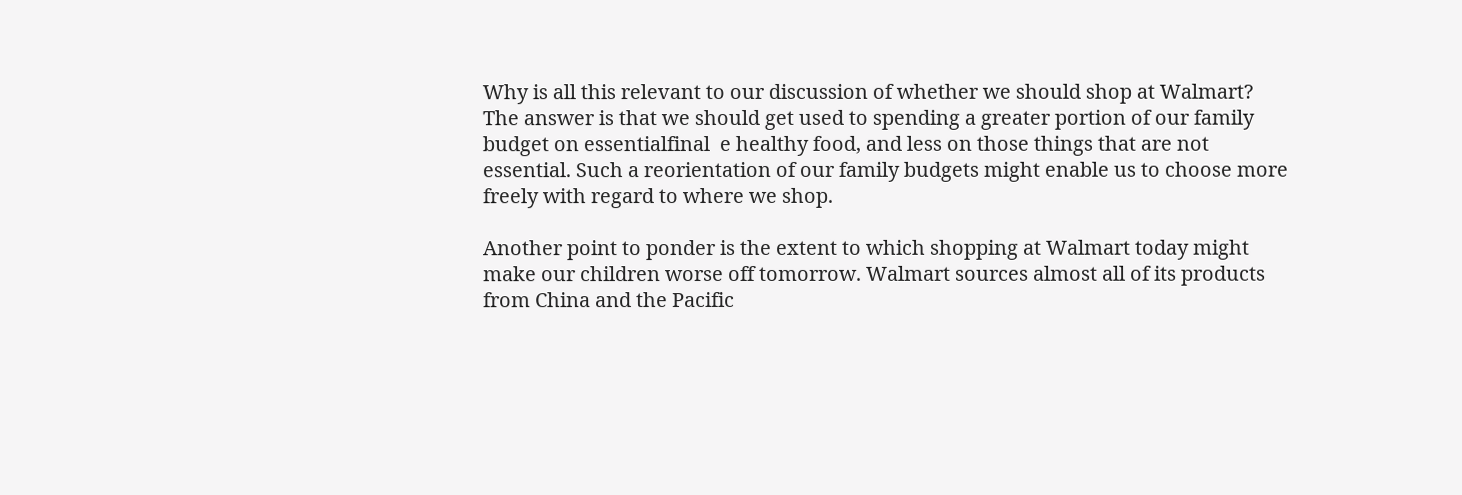Why is all this relevant to our discussion of whether we should shop at Walmart? The answer is that we should get used to spending a greater portion of our family budget on essentialfinal  e healthy food, and less on those things that are not essential. Such a reorientation of our family budgets might enable us to choose more freely with regard to where we shop.

Another point to ponder is the extent to which shopping at Walmart today might make our children worse off tomorrow. Walmart sources almost all of its products from China and the Pacific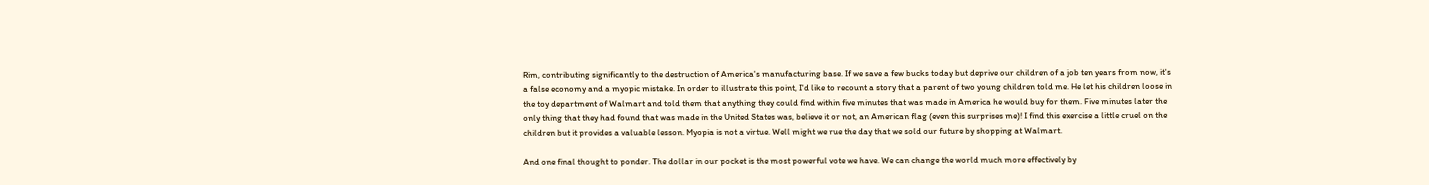Rim, contributing significantly to the destruction of America's manufacturing base. If we save a few bucks today but deprive our children of a job ten years from now, it's a false economy and a myopic mistake. In order to illustrate this point, I'd like to recount a story that a parent of two young children told me. He let his children loose in the toy department of Walmart and told them that anything they could find within five minutes that was made in America he would buy for them. Five minutes later the only thing that they had found that was made in the United States was, believe it or not, an American flag (even this surprises me)! I find this exercise a little cruel on the children but it provides a valuable lesson. Myopia is not a virtue. Well might we rue the day that we sold our future by shopping at Walmart.

And one final thought to ponder. The dollar in our pocket is the most powerful vote we have. We can change the world much more effectively by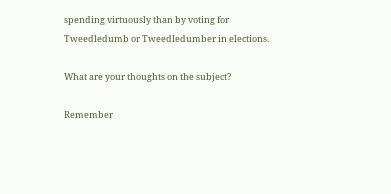spending virtuously than by voting for Tweedledumb or Tweedledumber in elections.

What are your thoughts on the subject?

Remember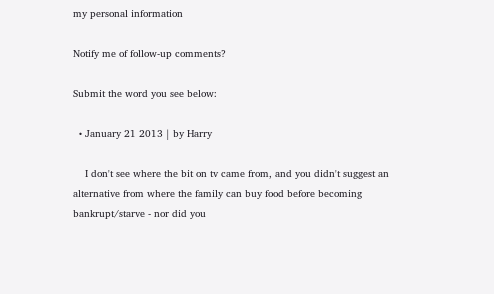my personal information

Notify me of follow-up comments?

Submit the word you see below:

  • January 21 2013 | by Harry

    I don't see where the bit on tv came from, and you didn't suggest an alternative from where the family can buy food before becoming bankrupt/starve - nor did you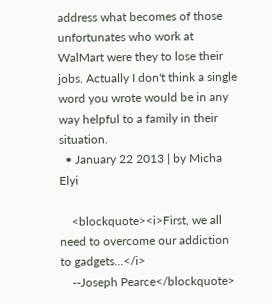address what becomes of those unfortunates who work at WalMart were they to lose their jobs. Actually I don't think a single word you wrote would be in any way helpful to a family in their situation.
  • January 22 2013 | by Micha Elyi

    <blockquote><i>First, we all need to overcome our addiction to gadgets...</i>
    --Joseph Pearce</blockquote>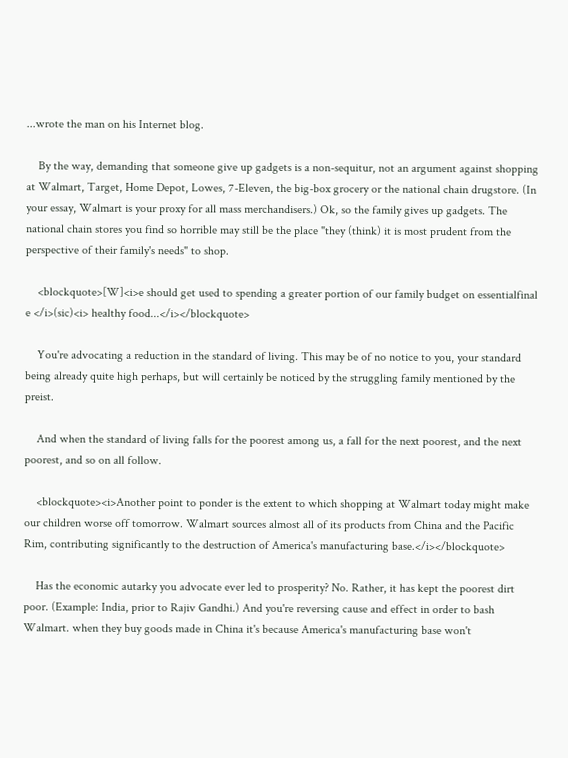...wrote the man on his Internet blog.

    By the way, demanding that someone give up gadgets is a non-sequitur, not an argument against shopping at Walmart, Target, Home Depot, Lowes, 7-Eleven, the big-box grocery or the national chain drugstore. (In your essay, Walmart is your proxy for all mass merchandisers.) Ok, so the family gives up gadgets. The national chain stores you find so horrible may still be the place "they (think) it is most prudent from the perspective of their family's needs" to shop.

    <blockquote>[W]<i>e should get used to spending a greater portion of our family budget on essentialfinal e </i>(sic)<i> healthy food...</i></blockquote>

    You're advocating a reduction in the standard of living. This may be of no notice to you, your standard being already quite high perhaps, but will certainly be noticed by the struggling family mentioned by the preist.

    And when the standard of living falls for the poorest among us, a fall for the next poorest, and the next poorest, and so on all follow.

    <blockquote><i>Another point to ponder is the extent to which shopping at Walmart today might make our children worse off tomorrow. Walmart sources almost all of its products from China and the Pacific Rim, contributing significantly to the destruction of America's manufacturing base.</i></blockquote>

    Has the economic autarky you advocate ever led to prosperity? No. Rather, it has kept the poorest dirt poor. (Example: India, prior to Rajiv Gandhi.) And you're reversing cause and effect in order to bash Walmart. when they buy goods made in China it's because America's manufacturing base won't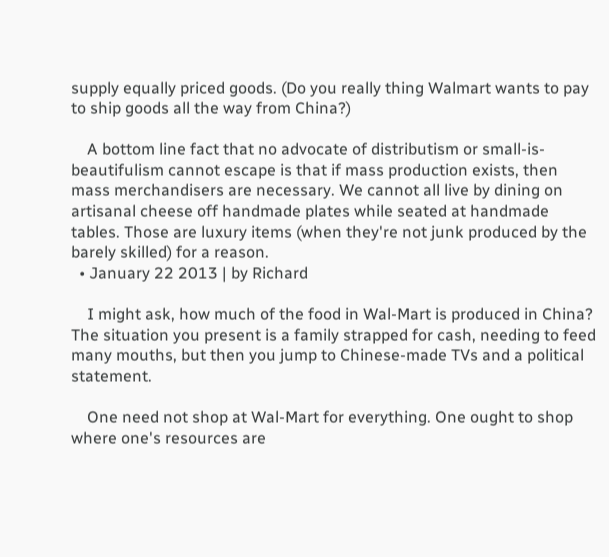supply equally priced goods. (Do you really thing Walmart wants to pay to ship goods all the way from China?)

    A bottom line fact that no advocate of distributism or small-is-beautifulism cannot escape is that if mass production exists, then mass merchandisers are necessary. We cannot all live by dining on artisanal cheese off handmade plates while seated at handmade tables. Those are luxury items (when they're not junk produced by the barely skilled) for a reason.
  • January 22 2013 | by Richard

    I might ask, how much of the food in Wal-Mart is produced in China? The situation you present is a family strapped for cash, needing to feed many mouths, but then you jump to Chinese-made TVs and a political statement.

    One need not shop at Wal-Mart for everything. One ought to shop where one's resources are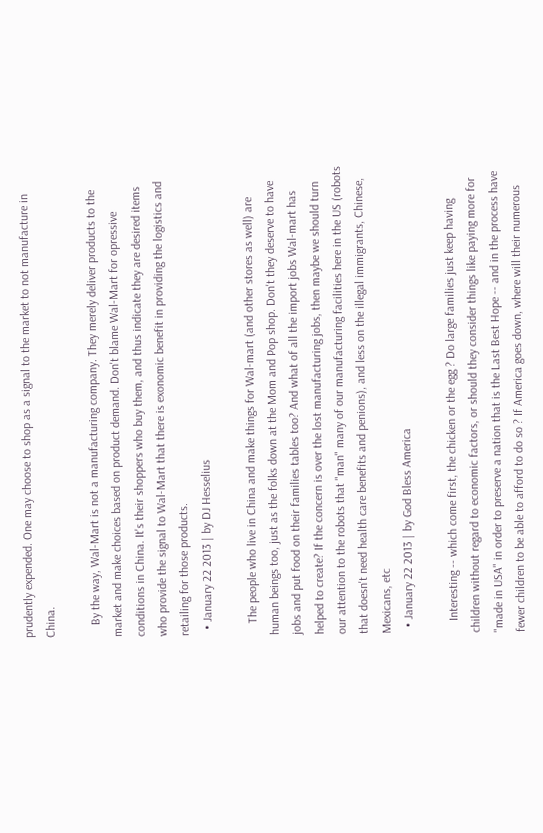prudently expended. One may choose to shop as a signal to the market to not manufacture in China.

    By the way, Wal-Mart is not a manufacturing company. They merely deliver products to the market and make choices based on product demand. Don't blame Wal-Mart for opressive conditions in China. It's their shoppers who buy them, and thus indicate they are desired items who provide the signal to Wal-Mart that there is exonomic benefit in providing the logistics and retailing for those products.
  • January 22 2013 | by DJ Hesselius

    The people who live in China and make things for Wal-mart (and other stores as well) are human beings too, just as the folks down at the Mom and Pop shop. Don't they deserve to have jobs and put food on their families tables too? And what of all the import jobs Wal-mart has helped to create? If the concern is over the lost manufacturing jobs, then maybe we should turn our attention to the robots that "man" many of our manufacturing facilities here in the US (robots that doesn't need health care benefits and penions), and less on the illegal immigrants, Chinese, Mexicans, etc
  • January 22 2013 | by God Bless America

    Interesting -- which come first, the chicken or the egg ? Do large families just keep having children without regard to economic factors, or should they consider things like paying more for "made in USA" in order to preserve a nation that is the Last Best Hope -- and in the process have fewer children to be able to afford to do so ? If America goes down, where will their numerous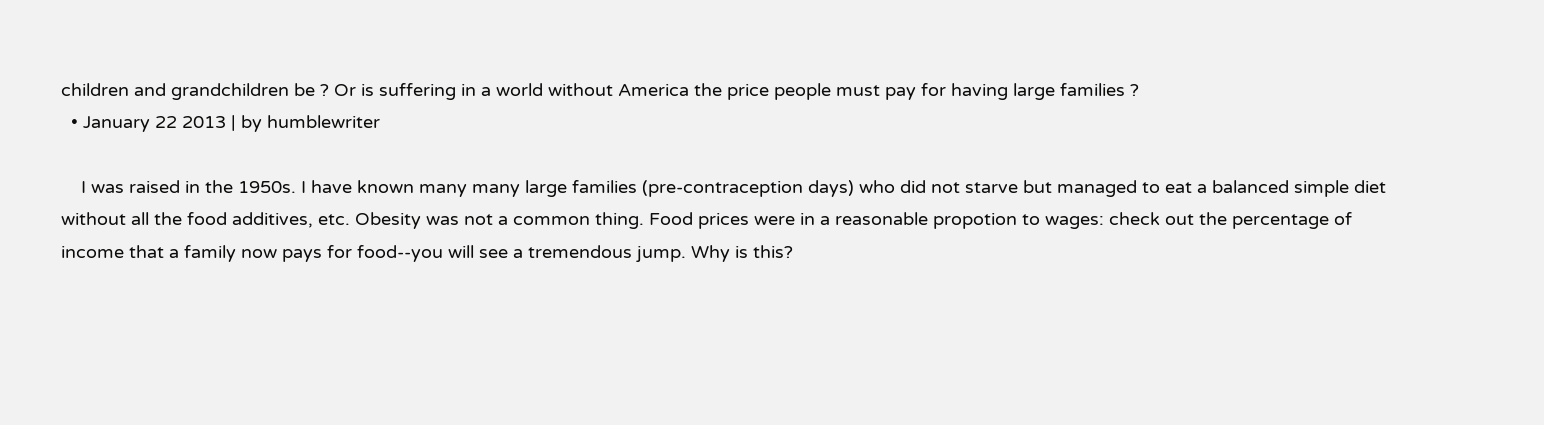children and grandchildren be ? Or is suffering in a world without America the price people must pay for having large families ?
  • January 22 2013 | by humblewriter

    I was raised in the 1950s. I have known many many large families (pre-contraception days) who did not starve but managed to eat a balanced simple diet without all the food additives, etc. Obesity was not a common thing. Food prices were in a reasonable propotion to wages: check out the percentage of income that a family now pays for food--you will see a tremendous jump. Why is this?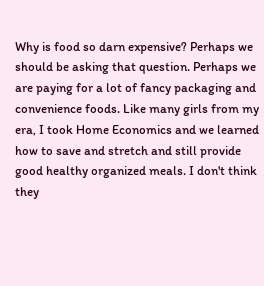Why is food so darn expensive? Perhaps we should be asking that question. Perhaps we are paying for a lot of fancy packaging and convenience foods. Like many girls from my era, I took Home Economics and we learned how to save and stretch and still provide good healthy organized meals. I don't think they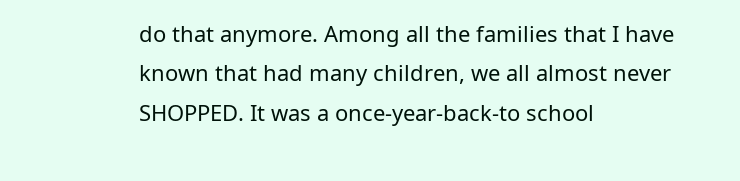do that anymore. Among all the families that I have known that had many children, we all almost never SHOPPED. It was a once-year-back-to school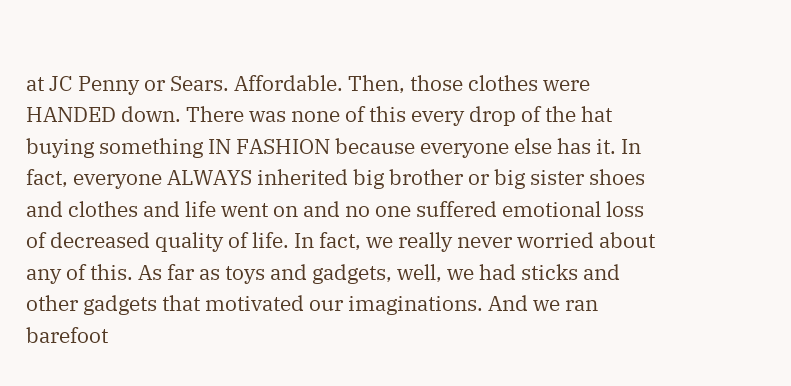at JC Penny or Sears. Affordable. Then, those clothes were HANDED down. There was none of this every drop of the hat buying something IN FASHION because everyone else has it. In fact, everyone ALWAYS inherited big brother or big sister shoes and clothes and life went on and no one suffered emotional loss of decreased quality of life. In fact, we really never worried about any of this. As far as toys and gadgets, well, we had sticks and other gadgets that motivated our imaginations. And we ran barefoot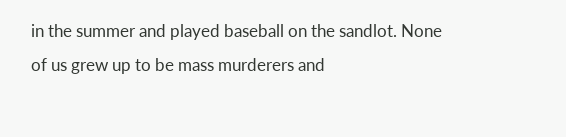in the summer and played baseball on the sandlot. None of us grew up to be mass murderers and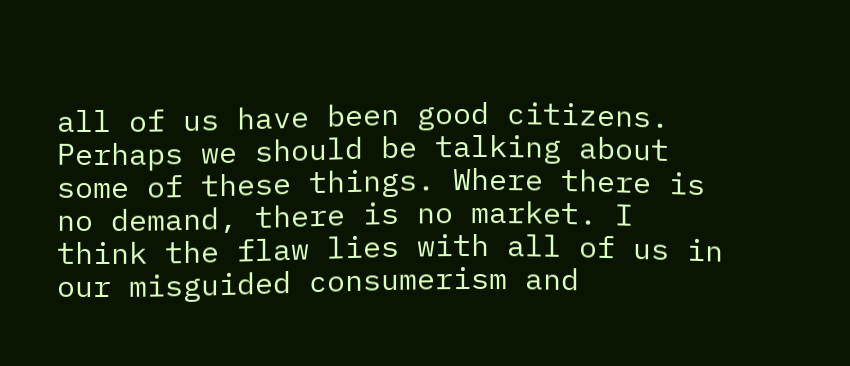all of us have been good citizens. Perhaps we should be talking about some of these things. Where there is no demand, there is no market. I think the flaw lies with all of us in our misguided consumerism and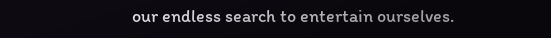our endless search to entertain ourselves.